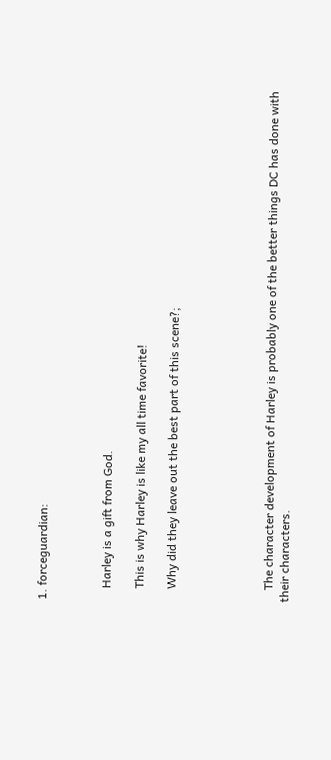1. forceguardian:



    Harley is a gift from God.

    This is why Harley is like my all time favorite!

    Why did they leave out the best part of this scene?;





    The character development of Harley is probably one of the better things DC has done with their characters.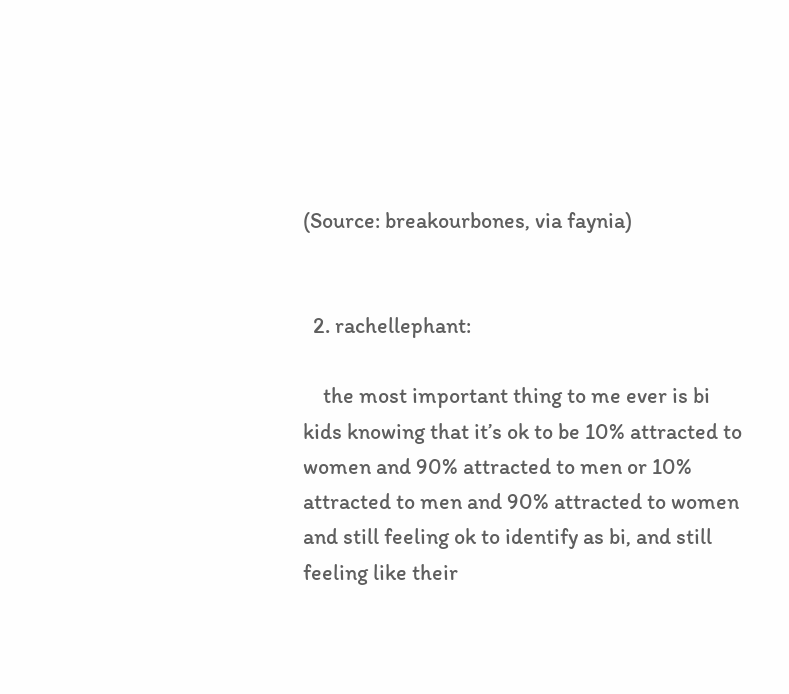(Source: breakourbones, via faynia)


  2. rachellephant:

    the most important thing to me ever is bi kids knowing that it’s ok to be 10% attracted to women and 90% attracted to men or 10% attracted to men and 90% attracted to women and still feeling ok to identify as bi, and still feeling like their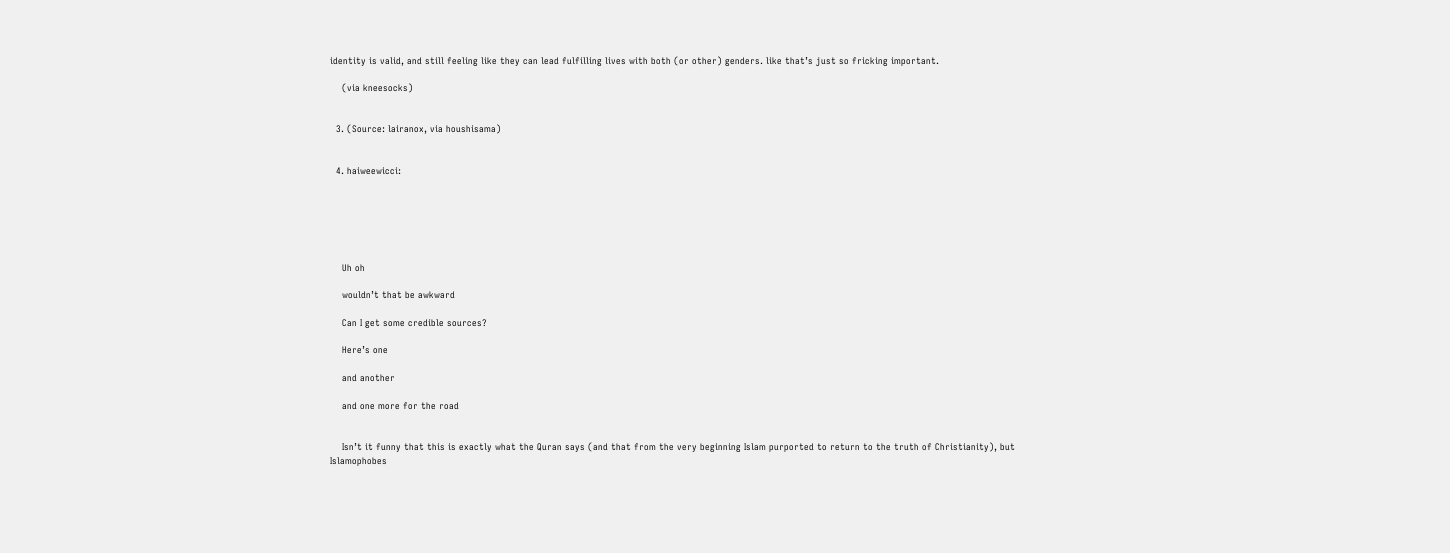identity is valid, and still feeling like they can lead fulfilling lives with both (or other) genders. like that’s just so fricking important.

    (via kneesocks)


  3. (Source: lairanox, via houshisama)


  4. haiweewicci:






    Uh oh

    wouldn’t that be awkward

    Can I get some credible sources?

    Here’s one

    and another

    and one more for the road


    Isn’t it funny that this is exactly what the Quran says (and that from the very beginning Islam purported to return to the truth of Christianity), but Islamophobes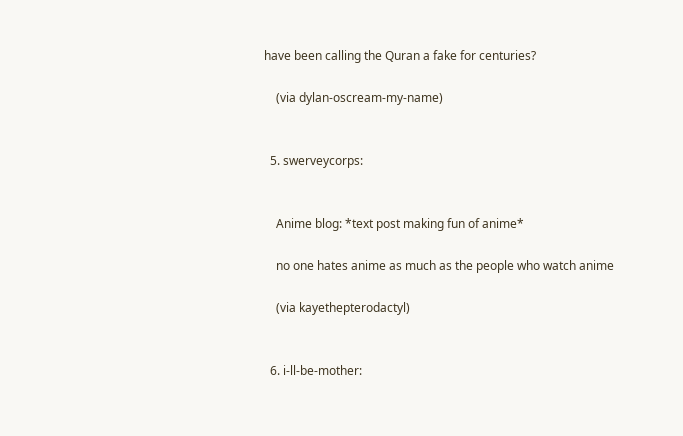have been calling the Quran a fake for centuries?

    (via dylan-oscream-my-name)


  5. swerveycorps:


    Anime blog: *text post making fun of anime*

    no one hates anime as much as the people who watch anime

    (via kayethepterodactyl)


  6. i-ll-be-mother: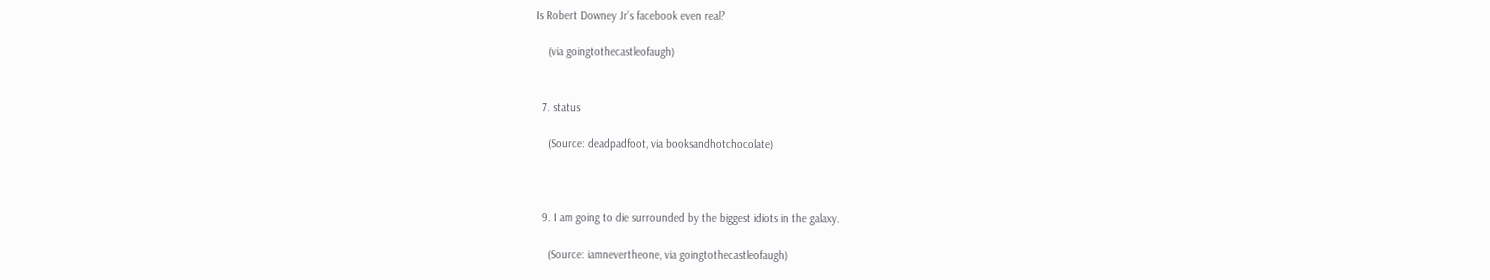Is Robert Downey Jr’s facebook even real?

    (via goingtothecastleofaugh)


  7. status

    (Source: deadpadfoot, via booksandhotchocolate)



  9. I am going to die surrounded by the biggest idiots in the galaxy.

    (Source: iamnevertheone, via goingtothecastleofaugh)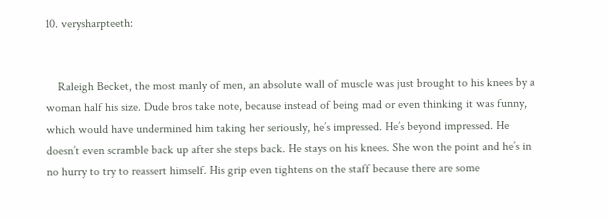10. verysharpteeth:


    Raleigh Becket, the most manly of men, an absolute wall of muscle was just brought to his knees by a woman half his size. Dude bros take note, because instead of being mad or even thinking it was funny, which would have undermined him taking her seriously, he’s impressed. He’s beyond impressed. He doesn’t even scramble back up after she steps back. He stays on his knees. She won the point and he’s in no hurry to try to reassert himself. His grip even tightens on the staff because there are some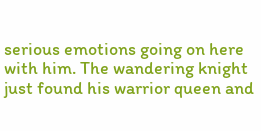serious emotions going on here with him. The wandering knight just found his warrior queen and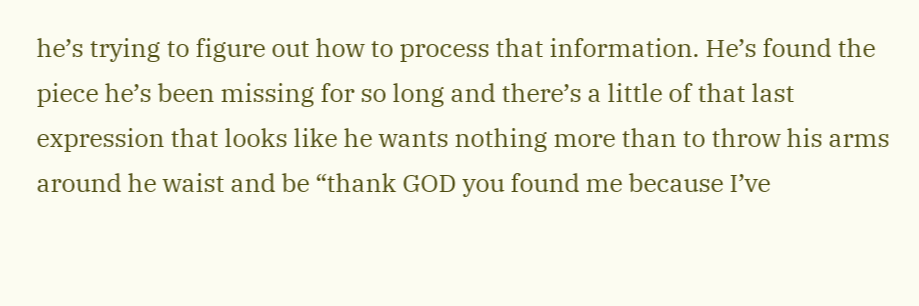he’s trying to figure out how to process that information. He’s found the piece he’s been missing for so long and there’s a little of that last expression that looks like he wants nothing more than to throw his arms around he waist and be “thank GOD you found me because I’ve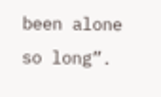been alone so long”.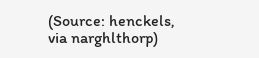(Source: henckels, via narghlthorp)